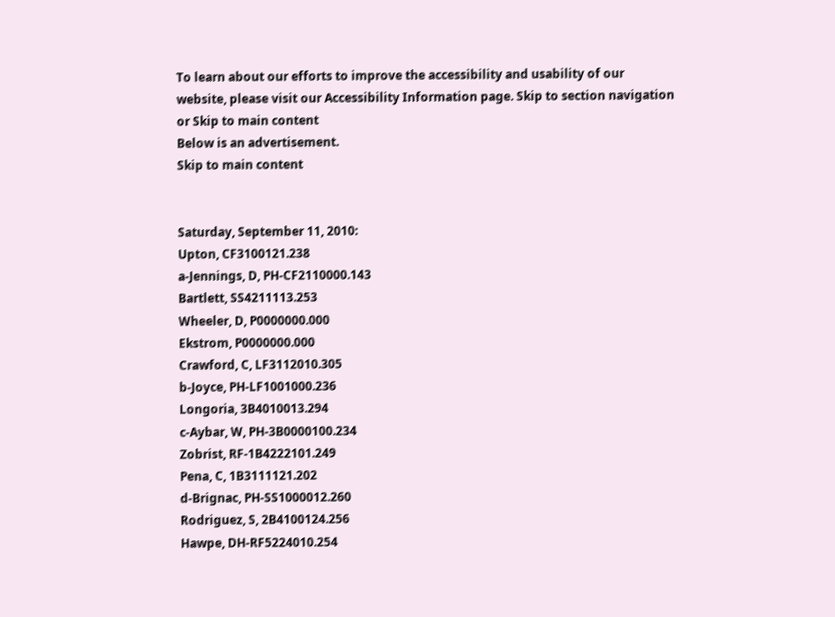To learn about our efforts to improve the accessibility and usability of our website, please visit our Accessibility Information page. Skip to section navigation or Skip to main content
Below is an advertisement.
Skip to main content


Saturday, September 11, 2010:
Upton, CF3100121.238
a-Jennings, D, PH-CF2110000.143
Bartlett, SS4211113.253
Wheeler, D, P0000000.000
Ekstrom, P0000000.000
Crawford, C, LF3112010.305
b-Joyce, PH-LF1001000.236
Longoria, 3B4010013.294
c-Aybar, W, PH-3B0000100.234
Zobrist, RF-1B4222101.249
Pena, C, 1B3111121.202
d-Brignac, PH-SS1000012.260
Rodriguez, S, 2B4100124.256
Hawpe, DH-RF5224010.254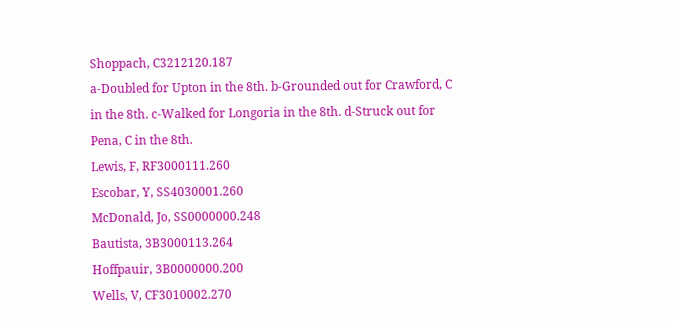Shoppach, C3212120.187
a-Doubled for Upton in the 8th. b-Grounded out for Crawford, C in the 8th. c-Walked for Longoria in the 8th. d-Struck out for Pena, C in the 8th.
Lewis, F, RF3000111.260
Escobar, Y, SS4030001.260
McDonald, Jo, SS0000000.248
Bautista, 3B3000113.264
Hoffpauir, 3B0000000.200
Wells, V, CF3010002.270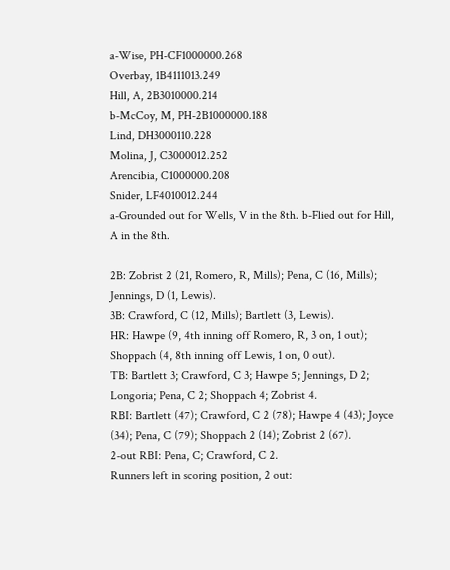a-Wise, PH-CF1000000.268
Overbay, 1B4111013.249
Hill, A, 2B3010000.214
b-McCoy, M, PH-2B1000000.188
Lind, DH3000110.228
Molina, J, C3000012.252
Arencibia, C1000000.208
Snider, LF4010012.244
a-Grounded out for Wells, V in the 8th. b-Flied out for Hill, A in the 8th.

2B: Zobrist 2 (21, Romero, R, Mills); Pena, C (16, Mills); Jennings, D (1, Lewis).
3B: Crawford, C (12, Mills); Bartlett (3, Lewis).
HR: Hawpe (9, 4th inning off Romero, R, 3 on, 1 out); Shoppach (4, 8th inning off Lewis, 1 on, 0 out).
TB: Bartlett 3; Crawford, C 3; Hawpe 5; Jennings, D 2; Longoria; Pena, C 2; Shoppach 4; Zobrist 4.
RBI: Bartlett (47); Crawford, C 2 (78); Hawpe 4 (43); Joyce (34); Pena, C (79); Shoppach 2 (14); Zobrist 2 (67).
2-out RBI: Pena, C; Crawford, C 2.
Runners left in scoring position, 2 out: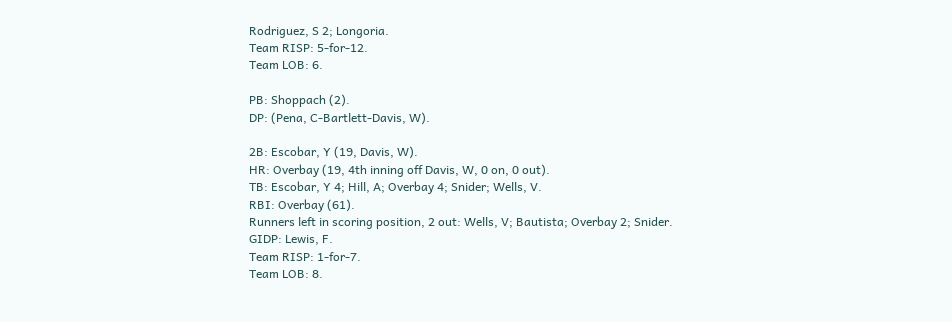Rodriguez, S 2; Longoria.
Team RISP: 5-for-12.
Team LOB: 6.

PB: Shoppach (2).
DP: (Pena, C-Bartlett-Davis, W).

2B: Escobar, Y (19, Davis, W).
HR: Overbay (19, 4th inning off Davis, W, 0 on, 0 out).
TB: Escobar, Y 4; Hill, A; Overbay 4; Snider; Wells, V.
RBI: Overbay (61).
Runners left in scoring position, 2 out: Wells, V; Bautista; Overbay 2; Snider.
GIDP: Lewis, F.
Team RISP: 1-for-7.
Team LOB: 8.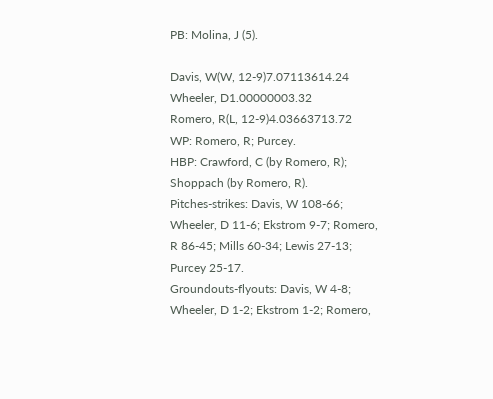PB: Molina, J (5).

Davis, W(W, 12-9)7.07113614.24
Wheeler, D1.00000003.32
Romero, R(L, 12-9)4.03663713.72
WP: Romero, R; Purcey.
HBP: Crawford, C (by Romero, R); Shoppach (by Romero, R).
Pitches-strikes: Davis, W 108-66; Wheeler, D 11-6; Ekstrom 9-7; Romero, R 86-45; Mills 60-34; Lewis 27-13; Purcey 25-17.
Groundouts-flyouts: Davis, W 4-8; Wheeler, D 1-2; Ekstrom 1-2; Romero,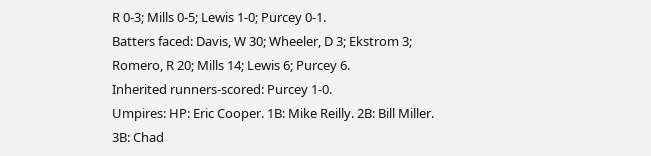R 0-3; Mills 0-5; Lewis 1-0; Purcey 0-1.
Batters faced: Davis, W 30; Wheeler, D 3; Ekstrom 3; Romero, R 20; Mills 14; Lewis 6; Purcey 6.
Inherited runners-scored: Purcey 1-0.
Umpires: HP: Eric Cooper. 1B: Mike Reilly. 2B: Bill Miller. 3B: Chad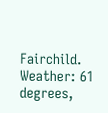Fairchild.
Weather: 61 degrees,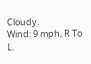Cloudy.
Wind: 9 mph, R To L.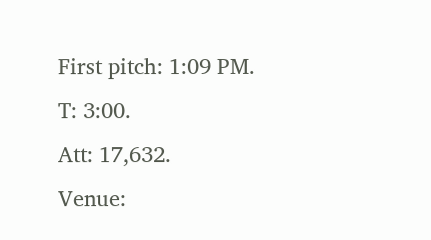First pitch: 1:09 PM.
T: 3:00.
Att: 17,632.
Venue: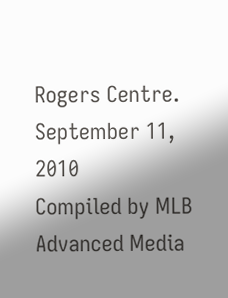Rogers Centre.
September 11, 2010
Compiled by MLB Advanced Media